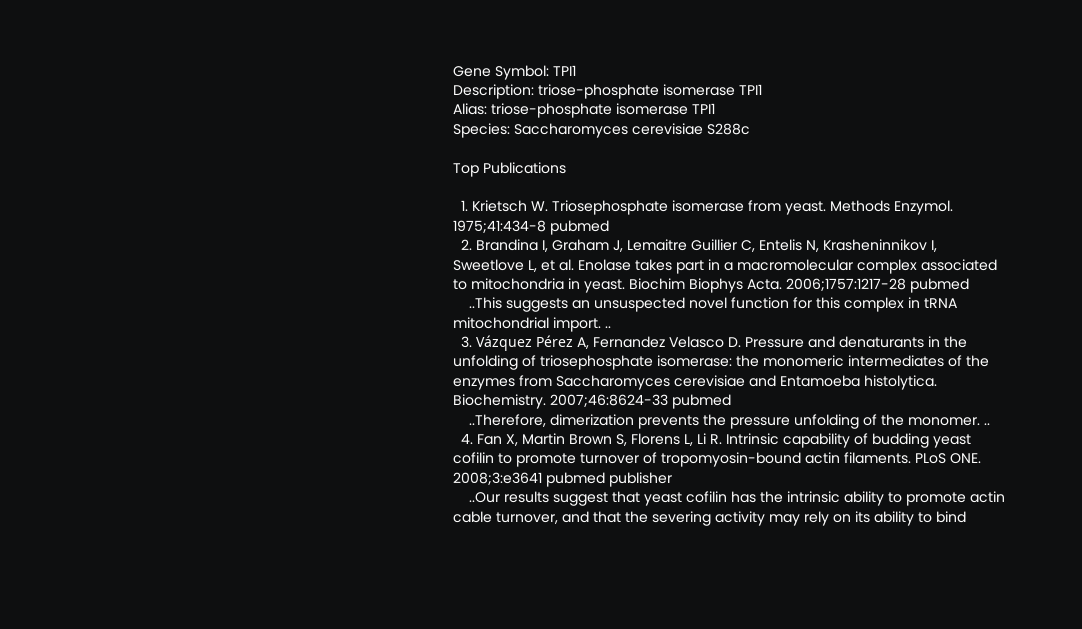Gene Symbol: TPI1
Description: triose-phosphate isomerase TPI1
Alias: triose-phosphate isomerase TPI1
Species: Saccharomyces cerevisiae S288c

Top Publications

  1. Krietsch W. Triosephosphate isomerase from yeast. Methods Enzymol. 1975;41:434-8 pubmed
  2. Brandina I, Graham J, Lemaitre Guillier C, Entelis N, Krasheninnikov I, Sweetlove L, et al. Enolase takes part in a macromolecular complex associated to mitochondria in yeast. Biochim Biophys Acta. 2006;1757:1217-28 pubmed
    ..This suggests an unsuspected novel function for this complex in tRNA mitochondrial import. ..
  3. Vázquez Pérez A, Fernandez Velasco D. Pressure and denaturants in the unfolding of triosephosphate isomerase: the monomeric intermediates of the enzymes from Saccharomyces cerevisiae and Entamoeba histolytica. Biochemistry. 2007;46:8624-33 pubmed
    ..Therefore, dimerization prevents the pressure unfolding of the monomer. ..
  4. Fan X, Martin Brown S, Florens L, Li R. Intrinsic capability of budding yeast cofilin to promote turnover of tropomyosin-bound actin filaments. PLoS ONE. 2008;3:e3641 pubmed publisher
    ..Our results suggest that yeast cofilin has the intrinsic ability to promote actin cable turnover, and that the severing activity may rely on its ability to bind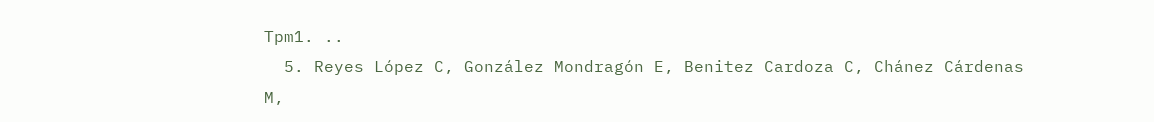Tpm1. ..
  5. Reyes López C, González Mondragón E, Benitez Cardoza C, Chánez Cárdenas M,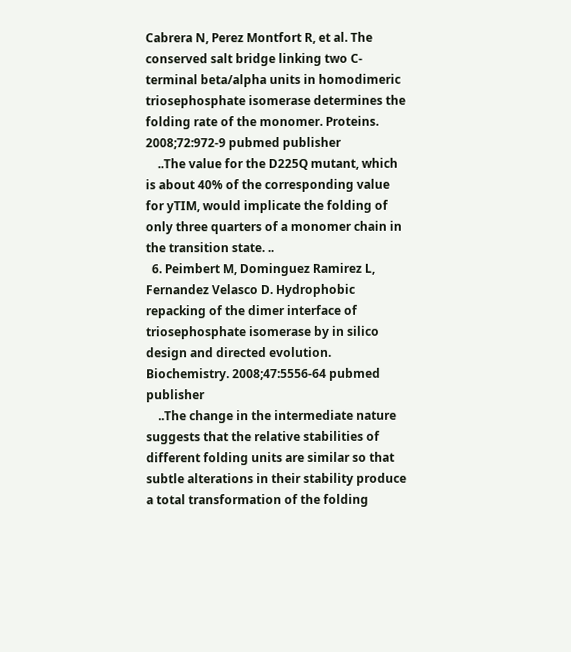Cabrera N, Perez Montfort R, et al. The conserved salt bridge linking two C-terminal beta/alpha units in homodimeric triosephosphate isomerase determines the folding rate of the monomer. Proteins. 2008;72:972-9 pubmed publisher
    ..The value for the D225Q mutant, which is about 40% of the corresponding value for yTIM, would implicate the folding of only three quarters of a monomer chain in the transition state. ..
  6. Peimbert M, Dominguez Ramirez L, Fernandez Velasco D. Hydrophobic repacking of the dimer interface of triosephosphate isomerase by in silico design and directed evolution. Biochemistry. 2008;47:5556-64 pubmed publisher
    ..The change in the intermediate nature suggests that the relative stabilities of different folding units are similar so that subtle alterations in their stability produce a total transformation of the folding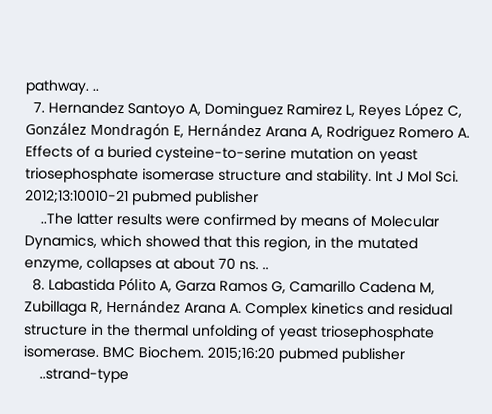pathway. ..
  7. Hernandez Santoyo A, Dominguez Ramirez L, Reyes López C, González Mondragón E, Hernández Arana A, Rodriguez Romero A. Effects of a buried cysteine-to-serine mutation on yeast triosephosphate isomerase structure and stability. Int J Mol Sci. 2012;13:10010-21 pubmed publisher
    ..The latter results were confirmed by means of Molecular Dynamics, which showed that this region, in the mutated enzyme, collapses at about 70 ns. ..
  8. Labastida Pólito A, Garza Ramos G, Camarillo Cadena M, Zubillaga R, Hernández Arana A. Complex kinetics and residual structure in the thermal unfolding of yeast triosephosphate isomerase. BMC Biochem. 2015;16:20 pubmed publisher
    ..strand-type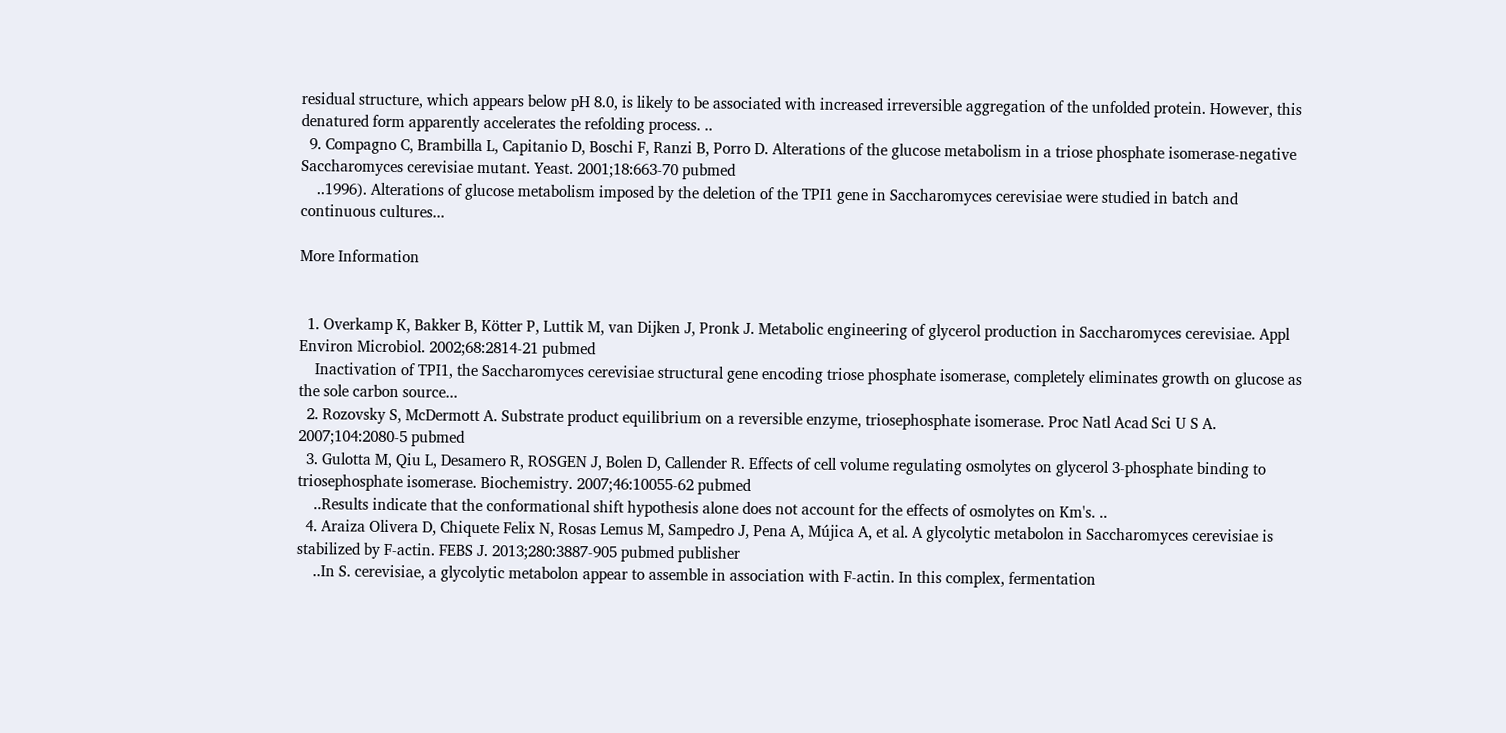residual structure, which appears below pH 8.0, is likely to be associated with increased irreversible aggregation of the unfolded protein. However, this denatured form apparently accelerates the refolding process. ..
  9. Compagno C, Brambilla L, Capitanio D, Boschi F, Ranzi B, Porro D. Alterations of the glucose metabolism in a triose phosphate isomerase-negative Saccharomyces cerevisiae mutant. Yeast. 2001;18:663-70 pubmed
    ..1996). Alterations of glucose metabolism imposed by the deletion of the TPI1 gene in Saccharomyces cerevisiae were studied in batch and continuous cultures...

More Information


  1. Overkamp K, Bakker B, Kötter P, Luttik M, van Dijken J, Pronk J. Metabolic engineering of glycerol production in Saccharomyces cerevisiae. Appl Environ Microbiol. 2002;68:2814-21 pubmed
    Inactivation of TPI1, the Saccharomyces cerevisiae structural gene encoding triose phosphate isomerase, completely eliminates growth on glucose as the sole carbon source...
  2. Rozovsky S, McDermott A. Substrate product equilibrium on a reversible enzyme, triosephosphate isomerase. Proc Natl Acad Sci U S A. 2007;104:2080-5 pubmed
  3. Gulotta M, Qiu L, Desamero R, ROSGEN J, Bolen D, Callender R. Effects of cell volume regulating osmolytes on glycerol 3-phosphate binding to triosephosphate isomerase. Biochemistry. 2007;46:10055-62 pubmed
    ..Results indicate that the conformational shift hypothesis alone does not account for the effects of osmolytes on Km's. ..
  4. Araiza Olivera D, Chiquete Felix N, Rosas Lemus M, Sampedro J, Pena A, Mújica A, et al. A glycolytic metabolon in Saccharomyces cerevisiae is stabilized by F-actin. FEBS J. 2013;280:3887-905 pubmed publisher
    ..In S. cerevisiae, a glycolytic metabolon appear to assemble in association with F-actin. In this complex, fermentation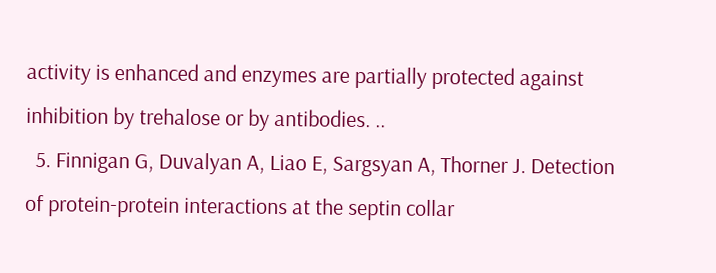activity is enhanced and enzymes are partially protected against inhibition by trehalose or by antibodies. ..
  5. Finnigan G, Duvalyan A, Liao E, Sargsyan A, Thorner J. Detection of protein-protein interactions at the septin collar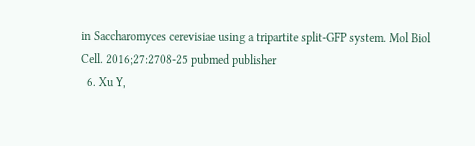in Saccharomyces cerevisiae using a tripartite split-GFP system. Mol Biol Cell. 2016;27:2708-25 pubmed publisher
  6. Xu Y,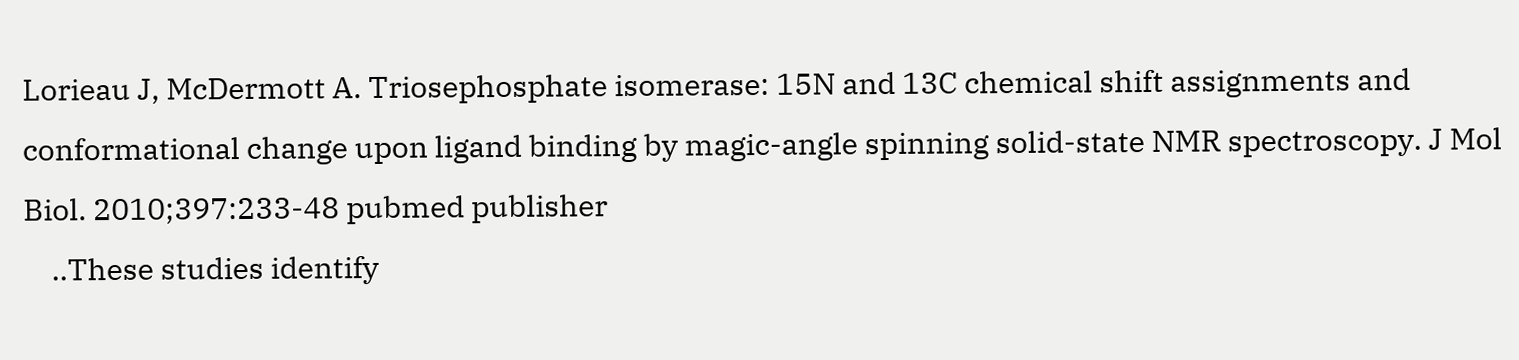Lorieau J, McDermott A. Triosephosphate isomerase: 15N and 13C chemical shift assignments and conformational change upon ligand binding by magic-angle spinning solid-state NMR spectroscopy. J Mol Biol. 2010;397:233-48 pubmed publisher
    ..These studies identify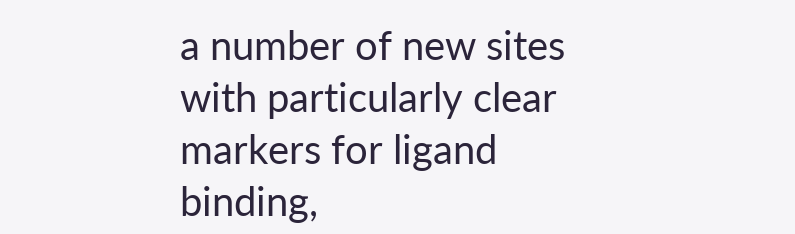a number of new sites with particularly clear markers for ligand binding,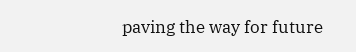paving the way for future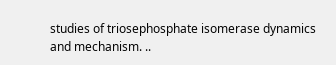studies of triosephosphate isomerase dynamics and mechanism. ..